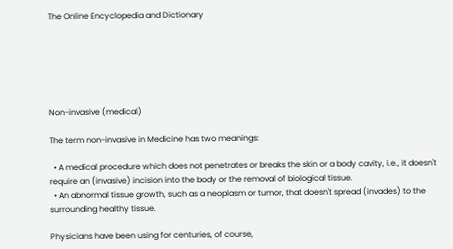The Online Encyclopedia and Dictionary






Non-invasive (medical)

The term non-invasive in Medicine has two meanings:

  • A medical procedure which does not penetrates or breaks the skin or a body cavity, i.e., it doesn't require an (invasive) incision into the body or the removal of biological tissue.
  • An abnormal tissue growth, such as a neoplasm or tumor, that doesn't spread (invades) to the surrounding healthy tissue.

Physicians have been using for centuries, of course,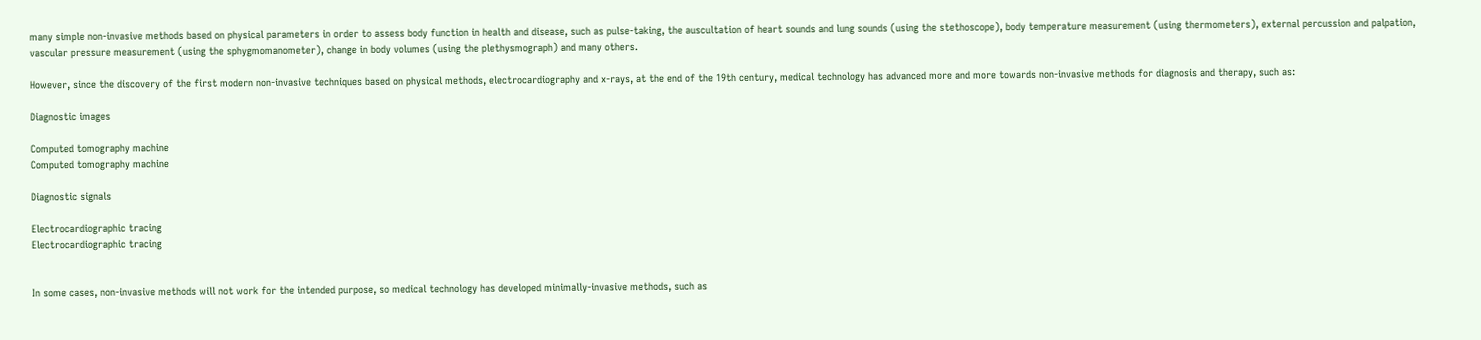many simple non-invasive methods based on physical parameters in order to assess body function in health and disease, such as pulse-taking, the auscultation of heart sounds and lung sounds (using the stethoscope), body temperature measurement (using thermometers), external percussion and palpation, vascular pressure measurement (using the sphygmomanometer), change in body volumes (using the plethysmograph) and many others.

However, since the discovery of the first modern non-invasive techniques based on physical methods, electrocardiography and x-rays, at the end of the 19th century, medical technology has advanced more and more towards non-invasive methods for diagnosis and therapy, such as:

Diagnostic images

Computed tomography machine
Computed tomography machine

Diagnostic signals

Electrocardiographic tracing
Electrocardiographic tracing


In some cases, non-invasive methods will not work for the intended purpose, so medical technology has developed minimally-invasive methods, such as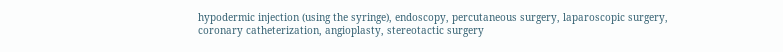hypodermic injection (using the syringe), endoscopy, percutaneous surgery, laparoscopic surgery, coronary catheterization, angioplasty, stereotactic surgery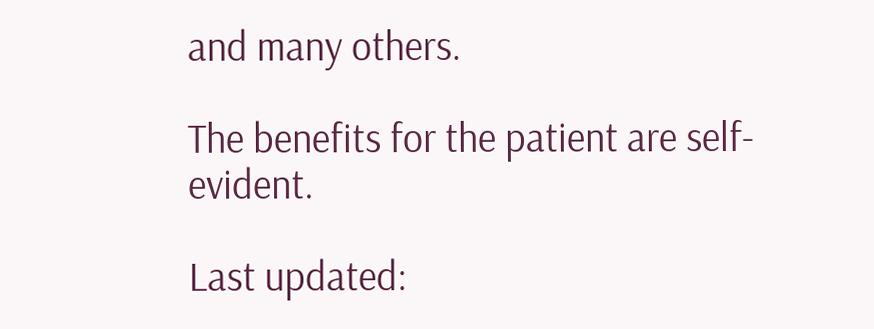and many others.

The benefits for the patient are self-evident.

Last updated: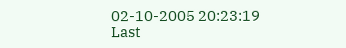02-10-2005 20:23:19
Last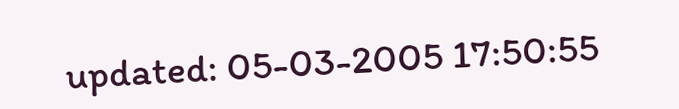updated: 05-03-2005 17:50:55